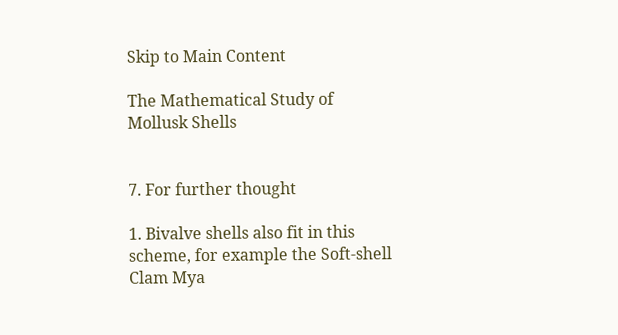Skip to Main Content

The Mathematical Study of Mollusk Shells


7. For further thought

1. Bivalve shells also fit in this scheme, for example the Soft-shell Clam Mya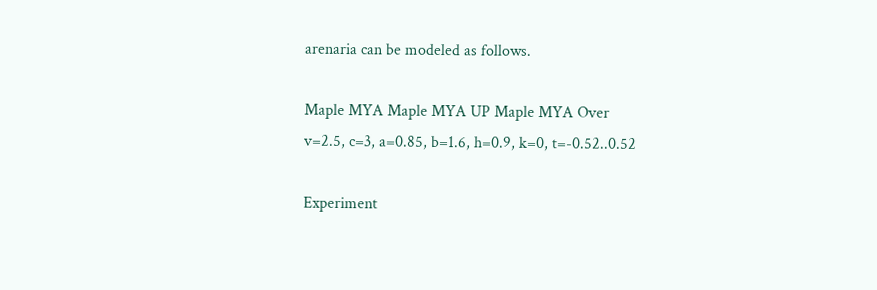arenaria can be modeled as follows.

Maple MYA Maple MYA UP Maple MYA Over
v=2.5, c=3, a=0.85, b=1.6, h=0.9, k=0, t=-0.52..0.52

Experiment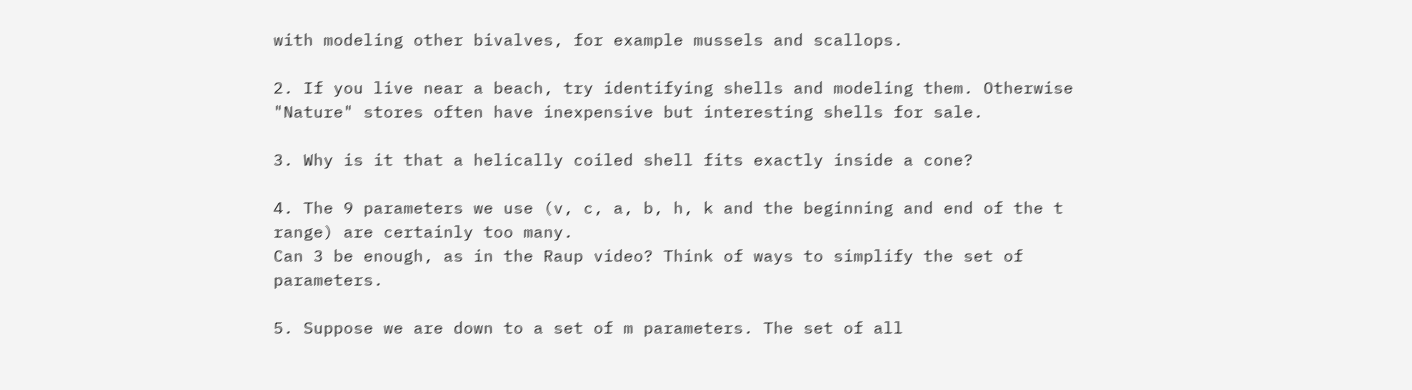with modeling other bivalves, for example mussels and scallops.

2. If you live near a beach, try identifying shells and modeling them. Otherwise "Nature" stores often have inexpensive but interesting shells for sale.

3. Why is it that a helically coiled shell fits exactly inside a cone?

4. The 9 parameters we use (v, c, a, b, h, k and the beginning and end of the t range) are certainly too many.
Can 3 be enough, as in the Raup video? Think of ways to simplify the set of parameters.

5. Suppose we are down to a set of m parameters. The set of all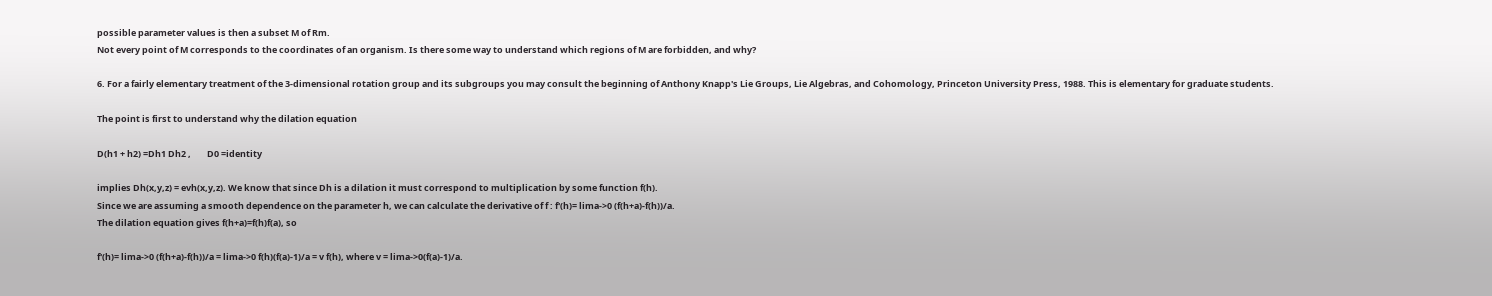possible parameter values is then a subset M of Rm.
Not every point of M corresponds to the coordinates of an organism. Is there some way to understand which regions of M are forbidden, and why?

6. For a fairly elementary treatment of the 3-dimensional rotation group and its subgroups you may consult the beginning of Anthony Knapp's Lie Groups, Lie Algebras, and Cohomology, Princeton University Press, 1988. This is elementary for graduate students.

The point is first to understand why the dilation equation

D(h1 + h2) =Dh1 Dh2 ,        D0 =identity

implies Dh(x,y,z) = evh(x,y,z). We know that since Dh is a dilation it must correspond to multiplication by some function f(h).
Since we are assuming a smooth dependence on the parameter h, we can calculate the derivative of f : f'(h)= lima->0 (f(h+a)-f(h))/a.
The dilation equation gives f(h+a)=f(h)f(a), so

f'(h)= lima->0 (f(h+a)-f(h))/a = lima->0 f(h)(f(a)-1)/a = v f(h), where v = lima->0(f(a)-1)/a.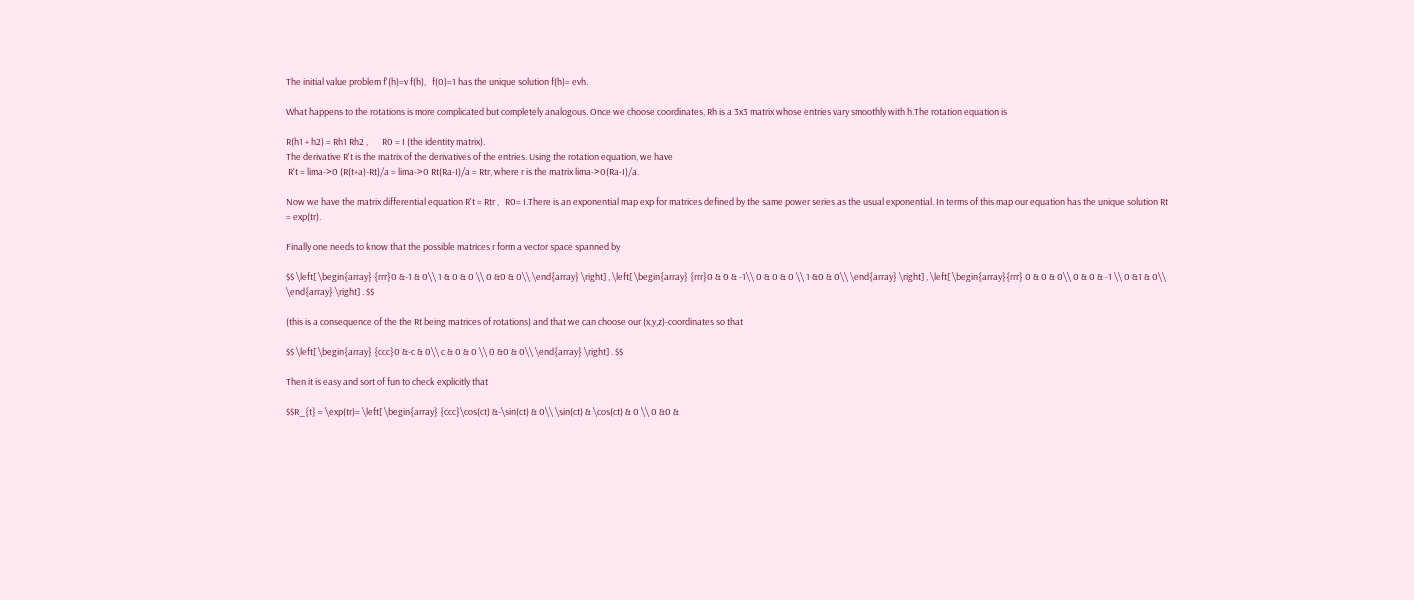The initial value problem f'(h)=v f(h),   f(0)=1 has the unique solution f(h)= evh.

What happens to the rotations is more complicated but completely analogous. Once we choose coordinates, Rh is a 3x3 matrix whose entries vary smoothly with h.The rotation equation is

R(h1 + h2) = Rh1 Rh2 ,       R0 = I (the identity matrix).
The derivative R't is the matrix of the derivatives of the entries. Using the rotation equation, we have
 R't = lima->0 (R(t+a)-Rt)/a = lima->0 Rt(Ra-I)/a = Rtr, where r is the matrix lima->0(Ra-I)/a.

Now we have the matrix differential equation R't = Rtr ,   R0= I.There is an exponential map exp for matrices defined by the same power series as the usual exponential. In terms of this map our equation has the unique solution Rt = exp(tr).

Finally one needs to know that the possible matrices r form a vector space spanned by

$$ \left[ \begin{array} {rrr}0 &-1 & 0\\ 1 & 0 & 0 \\ 0 &0 & 0\\ \end{array} \right] , \left[ \begin{array} {rrr}0 & 0 & -1\\ 0 & 0 & 0 \\ 1 &0 & 0\\ \end{array} \right] , \left[ \begin{array}{rrr} 0 & 0 & 0\\ 0 & 0 & -1 \\ 0 &1 & 0\\ \end{array} \right] . $$

(this is a consequence of the the Rt being matrices of rotations) and that we can choose our (x,y,z)-coordinates so that

$$ \left[ \begin{array} {ccc}0 &-c & 0\\ c & 0 & 0 \\ 0 &0 & 0\\ \end{array} \right] . $$

Then it is easy and sort of fun to check explicitly that

$$R_{t} = \exp(tr)= \left[ \begin{array} {ccc}\cos(ct) &-\sin(ct) & 0\\ \sin(ct) & \cos(ct) & 0 \\ 0 &0 &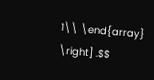1\\ \end{array} \right] .$$